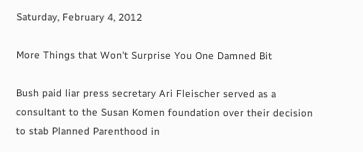Saturday, February 4, 2012

More Things that Won't Surprise You One Damned Bit

Bush paid liar press secretary Ari Fleischer served as a consultant to the Susan Komen foundation over their decision to stab Planned Parenthood in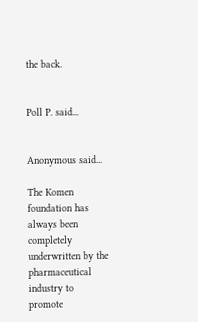the back.


Poll P. said...


Anonymous said...

The Komen foundation has always been completely underwritten by the pharmaceutical industry to promote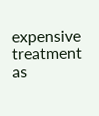expensive treatment as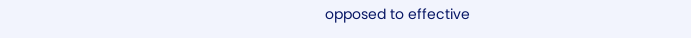opposed to effective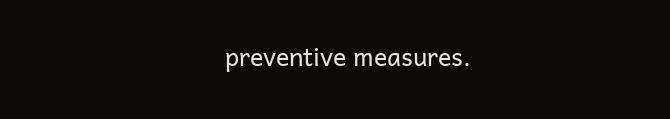preventive measures.